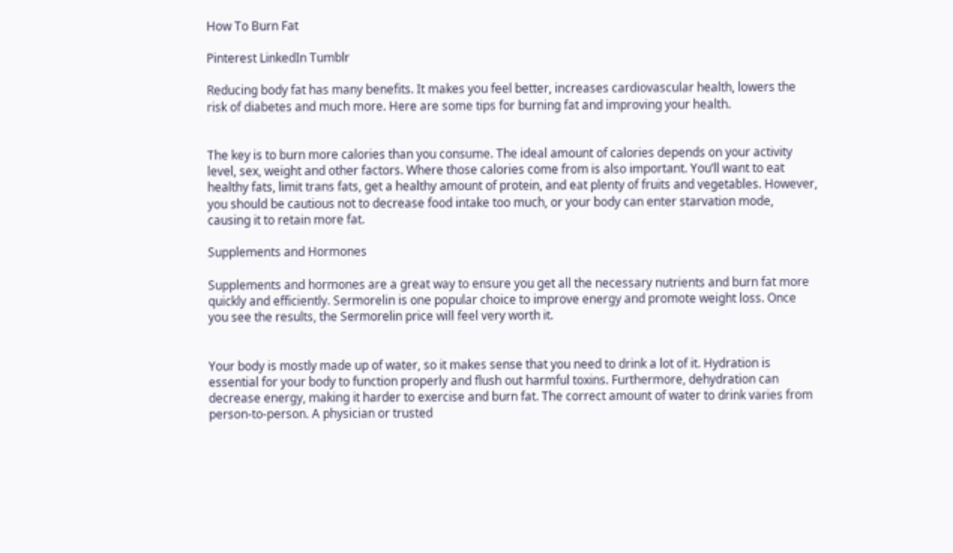How To Burn Fat

Pinterest LinkedIn Tumblr

Reducing body fat has many benefits. It makes you feel better, increases cardiovascular health, lowers the risk of diabetes and much more. Here are some tips for burning fat and improving your health.


The key is to burn more calories than you consume. The ideal amount of calories depends on your activity level, sex, weight and other factors. Where those calories come from is also important. You’ll want to eat healthy fats, limit trans fats, get a healthy amount of protein, and eat plenty of fruits and vegetables. However, you should be cautious not to decrease food intake too much, or your body can enter starvation mode, causing it to retain more fat.

Supplements and Hormones

Supplements and hormones are a great way to ensure you get all the necessary nutrients and burn fat more quickly and efficiently. Sermorelin is one popular choice to improve energy and promote weight loss. Once you see the results, the Sermorelin price will feel very worth it.


Your body is mostly made up of water, so it makes sense that you need to drink a lot of it. Hydration is essential for your body to function properly and flush out harmful toxins. Furthermore, dehydration can decrease energy, making it harder to exercise and burn fat. The correct amount of water to drink varies from person-to-person. A physician or trusted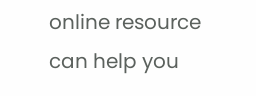online resource can help you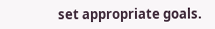set appropriate goals.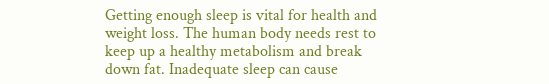Getting enough sleep is vital for health and weight loss. The human body needs rest to keep up a healthy metabolism and break down fat. Inadequate sleep can cause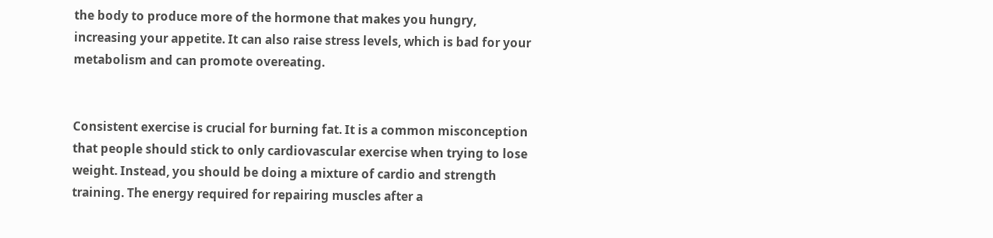the body to produce more of the hormone that makes you hungry, increasing your appetite. It can also raise stress levels, which is bad for your metabolism and can promote overeating.


Consistent exercise is crucial for burning fat. It is a common misconception that people should stick to only cardiovascular exercise when trying to lose weight. Instead, you should be doing a mixture of cardio and strength training. The energy required for repairing muscles after a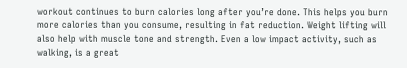workout continues to burn calories long after you’re done. This helps you burn more calories than you consume, resulting in fat reduction. Weight lifting will also help with muscle tone and strength. Even a low impact activity, such as walking, is a great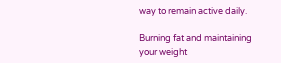way to remain active daily.

Burning fat and maintaining your weight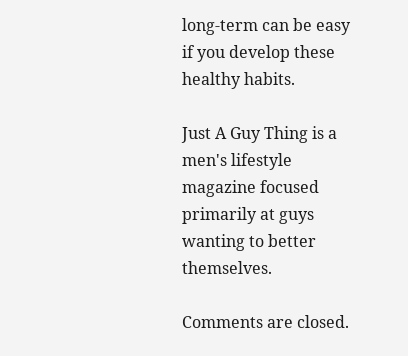long-term can be easy if you develop these healthy habits.

Just A Guy Thing is a men's lifestyle magazine focused primarily at guys wanting to better themselves.

Comments are closed.